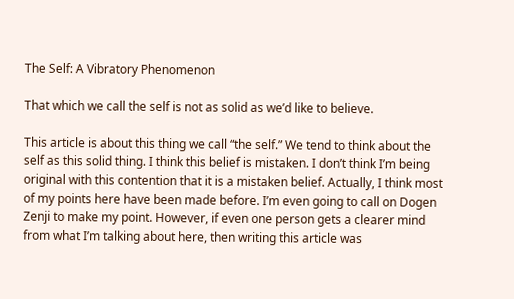The Self: A Vibratory Phenomenon

That which we call the self is not as solid as we’d like to believe.

This article is about this thing we call “the self.” We tend to think about the self as this solid thing. I think this belief is mistaken. I don’t think I’m being original with this contention that it is a mistaken belief. Actually, I think most of my points here have been made before. I’m even going to call on Dogen Zenji to make my point. However, if even one person gets a clearer mind from what I’m talking about here, then writing this article was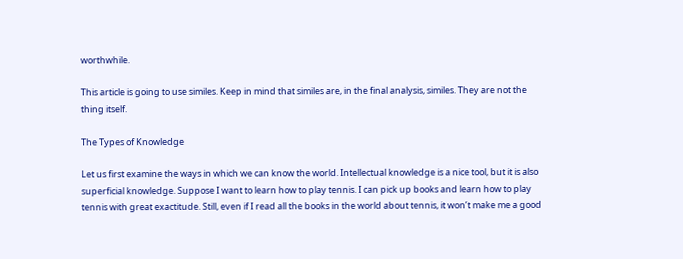worthwhile.

This article is going to use similes. Keep in mind that similes are, in the final analysis, similes. They are not the thing itself.

The Types of Knowledge

Let us first examine the ways in which we can know the world. Intellectual knowledge is a nice tool, but it is also superficial knowledge. Suppose I want to learn how to play tennis. I can pick up books and learn how to play tennis with great exactitude. Still, even if I read all the books in the world about tennis, it won’t make me a good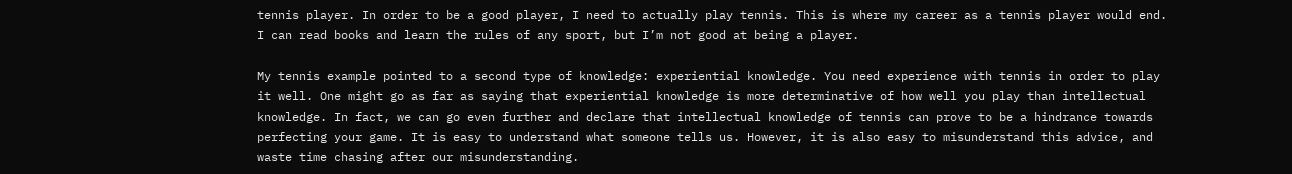tennis player. In order to be a good player, I need to actually play tennis. This is where my career as a tennis player would end. I can read books and learn the rules of any sport, but I’m not good at being a player.

My tennis example pointed to a second type of knowledge: experiential knowledge. You need experience with tennis in order to play it well. One might go as far as saying that experiential knowledge is more determinative of how well you play than intellectual knowledge. In fact, we can go even further and declare that intellectual knowledge of tennis can prove to be a hindrance towards perfecting your game. It is easy to understand what someone tells us. However, it is also easy to misunderstand this advice, and waste time chasing after our misunderstanding.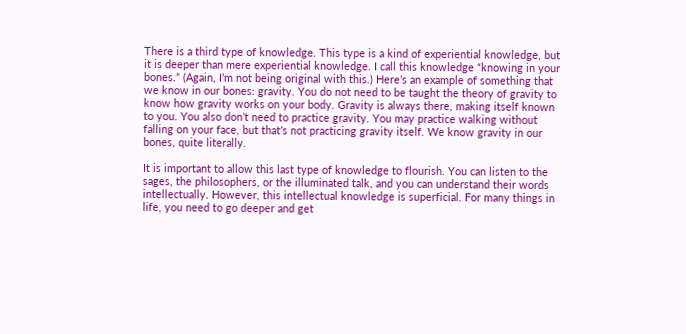There is a third type of knowledge. This type is a kind of experiential knowledge, but it is deeper than mere experiential knowledge. I call this knowledge “knowing in your bones.” (Again, I’m not being original with this.) Here’s an example of something that we know in our bones: gravity. You do not need to be taught the theory of gravity to know how gravity works on your body. Gravity is always there, making itself known to you. You also don’t need to practice gravity. You may practice walking without falling on your face, but that’s not practicing gravity itself. We know gravity in our bones, quite literally.

It is important to allow this last type of knowledge to flourish. You can listen to the sages, the philosophers, or the illuminated talk, and you can understand their words intellectually. However, this intellectual knowledge is superficial. For many things in life, you need to go deeper and get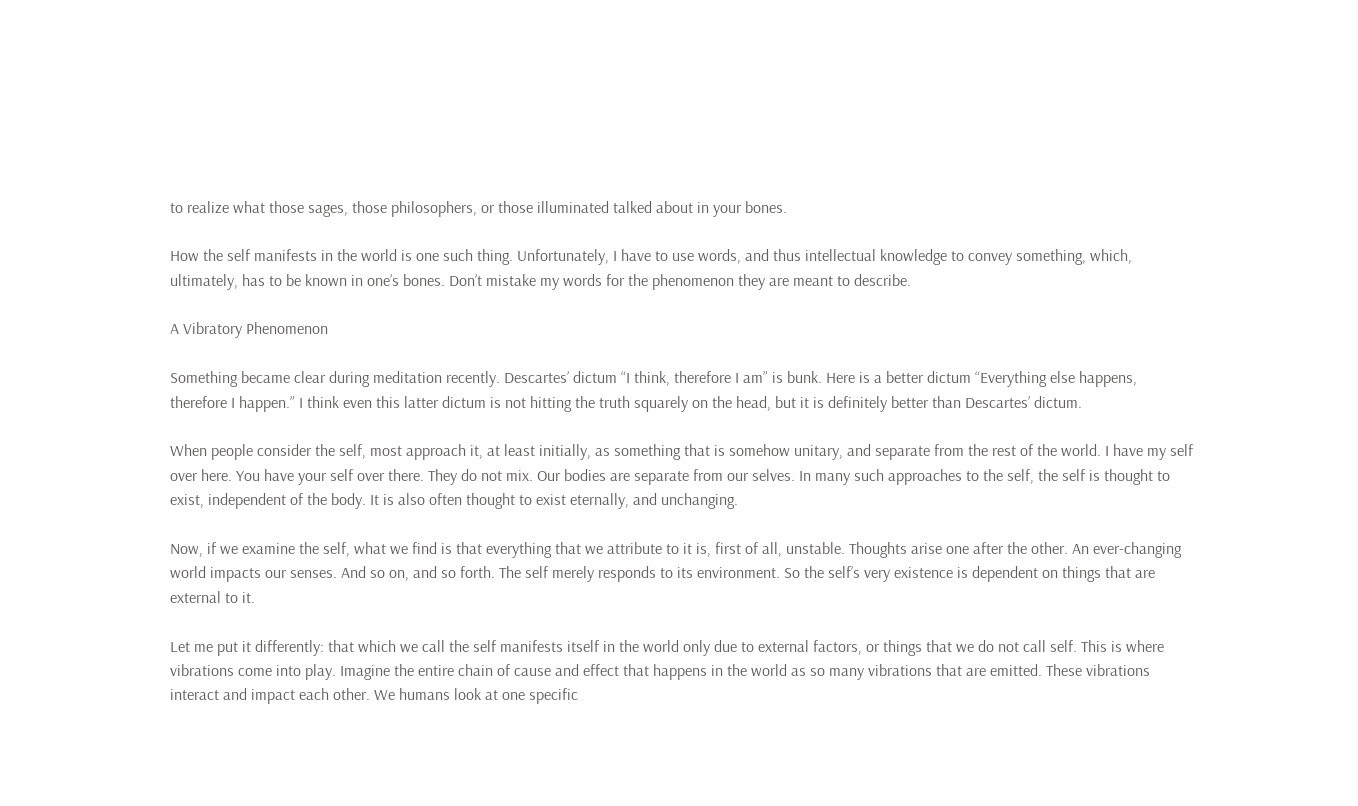to realize what those sages, those philosophers, or those illuminated talked about in your bones.

How the self manifests in the world is one such thing. Unfortunately, I have to use words, and thus intellectual knowledge to convey something, which, ultimately, has to be known in one’s bones. Don’t mistake my words for the phenomenon they are meant to describe.

A Vibratory Phenomenon

Something became clear during meditation recently. Descartes’ dictum “I think, therefore I am” is bunk. Here is a better dictum “Everything else happens, therefore I happen.” I think even this latter dictum is not hitting the truth squarely on the head, but it is definitely better than Descartes’ dictum.

When people consider the self, most approach it, at least initially, as something that is somehow unitary, and separate from the rest of the world. I have my self over here. You have your self over there. They do not mix. Our bodies are separate from our selves. In many such approaches to the self, the self is thought to exist, independent of the body. It is also often thought to exist eternally, and unchanging.

Now, if we examine the self, what we find is that everything that we attribute to it is, first of all, unstable. Thoughts arise one after the other. An ever-changing world impacts our senses. And so on, and so forth. The self merely responds to its environment. So the self’s very existence is dependent on things that are external to it.

Let me put it differently: that which we call the self manifests itself in the world only due to external factors, or things that we do not call self. This is where vibrations come into play. Imagine the entire chain of cause and effect that happens in the world as so many vibrations that are emitted. These vibrations interact and impact each other. We humans look at one specific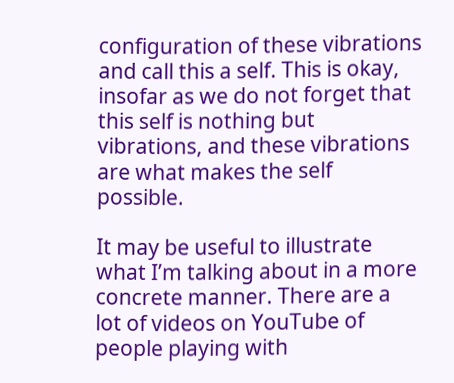configuration of these vibrations and call this a self. This is okay, insofar as we do not forget that this self is nothing but vibrations, and these vibrations are what makes the self possible.

It may be useful to illustrate what I’m talking about in a more concrete manner. There are a lot of videos on YouTube of people playing with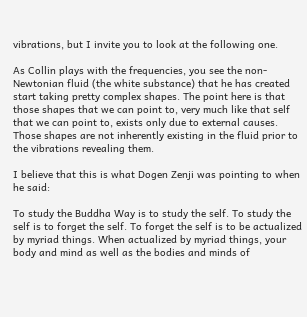vibrations, but I invite you to look at the following one.

As Collin plays with the frequencies, you see the non-Newtonian fluid (the white substance) that he has created start taking pretty complex shapes. The point here is that those shapes that we can point to, very much like that self that we can point to, exists only due to external causes. Those shapes are not inherently existing in the fluid prior to the vibrations revealing them.

I believe that this is what Dogen Zenji was pointing to when he said:

To study the Buddha Way is to study the self. To study the self is to forget the self. To forget the self is to be actualized by myriad things. When actualized by myriad things, your body and mind as well as the bodies and minds of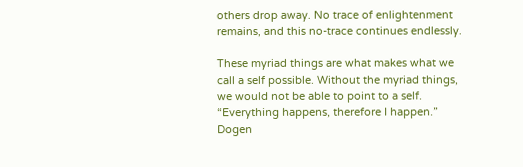others drop away. No trace of enlightenment remains, and this no-trace continues endlessly.

These myriad things are what makes what we call a self possible. Without the myriad things, we would not be able to point to a self. “Everything happens, therefore I happen.” Dogen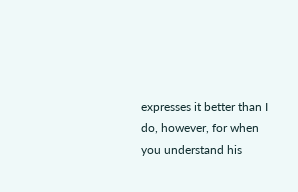expresses it better than I do, however, for when you understand his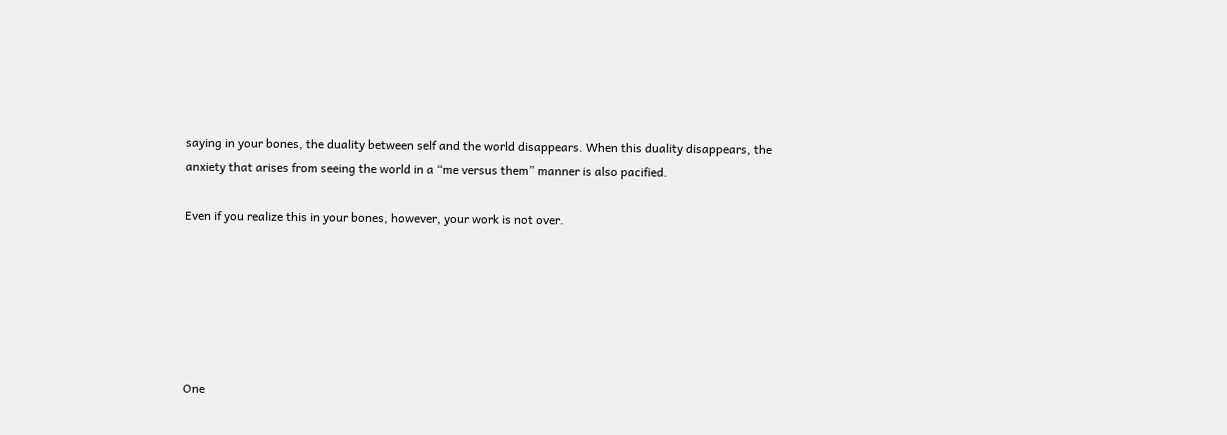saying in your bones, the duality between self and the world disappears. When this duality disappears, the anxiety that arises from seeing the world in a “me versus them” manner is also pacified.

Even if you realize this in your bones, however, your work is not over.






One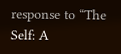response to “The Self: A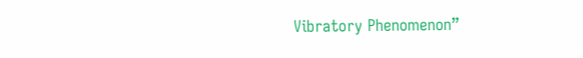Vibratory Phenomenon”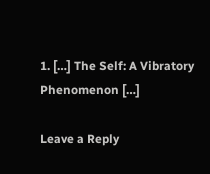1. […] The Self: A Vibratory Phenomenon […]

Leave a Reply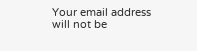Your email address will not be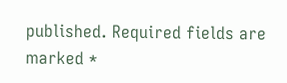published. Required fields are marked *